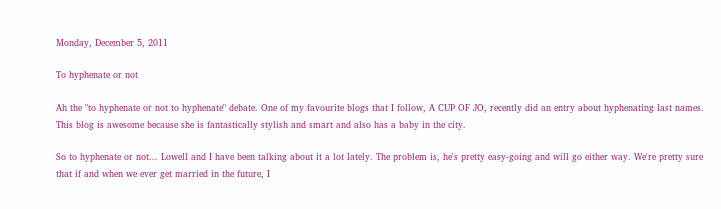Monday, December 5, 2011

To hyphenate or not

Ah the "to hyphenate or not to hyphenate" debate. One of my favourite blogs that I follow, A CUP OF JO, recently did an entry about hyphenating last names. This blog is awesome because she is fantastically stylish and smart and also has a baby in the city.

So to hyphenate or not... Lowell and I have been talking about it a lot lately. The problem is, he's pretty easy-going and will go either way. We're pretty sure that if and when we ever get married in the future, I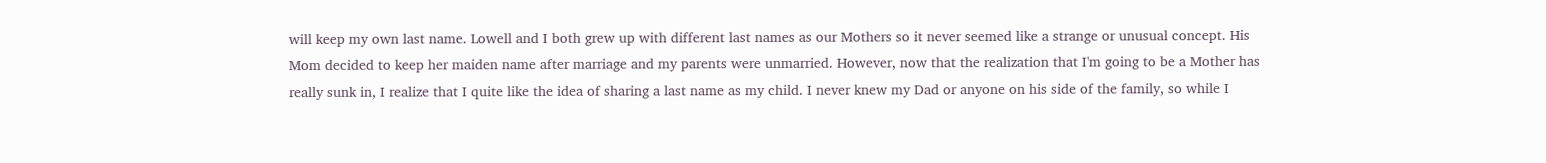will keep my own last name. Lowell and I both grew up with different last names as our Mothers so it never seemed like a strange or unusual concept. His Mom decided to keep her maiden name after marriage and my parents were unmarried. However, now that the realization that I'm going to be a Mother has really sunk in, I realize that I quite like the idea of sharing a last name as my child. I never knew my Dad or anyone on his side of the family, so while I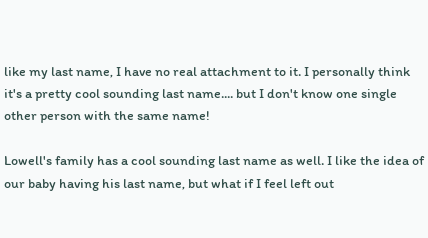like my last name, I have no real attachment to it. I personally think it's a pretty cool sounding last name.... but I don't know one single other person with the same name!

Lowell's family has a cool sounding last name as well. I like the idea of our baby having his last name, but what if I feel left out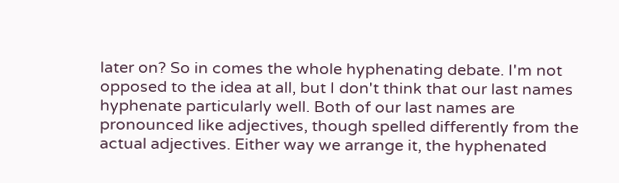later on? So in comes the whole hyphenating debate. I'm not opposed to the idea at all, but I don't think that our last names hyphenate particularly well. Both of our last names are pronounced like adjectives, though spelled differently from the actual adjectives. Either way we arrange it, the hyphenated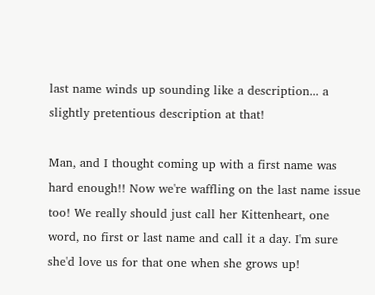last name winds up sounding like a description... a slightly pretentious description at that!

Man, and I thought coming up with a first name was hard enough!! Now we're waffling on the last name issue too! We really should just call her Kittenheart, one word, no first or last name and call it a day. I'm sure she'd love us for that one when she grows up!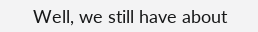Well, we still have about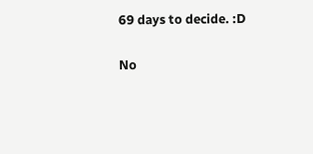69 days to decide. :D

No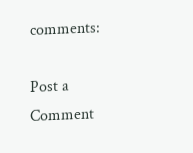comments:

Post a Comment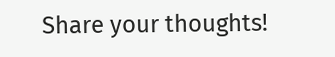Share your thoughts!